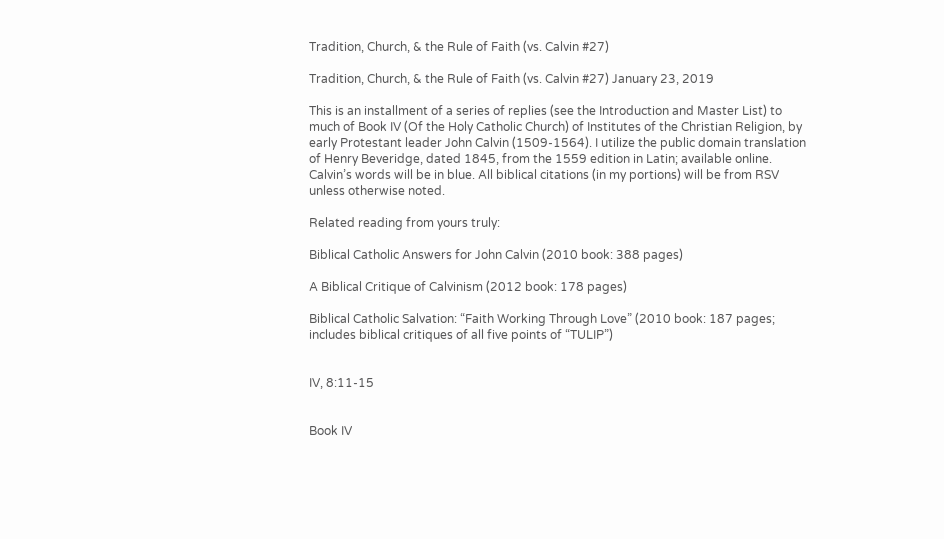Tradition, Church, & the Rule of Faith (vs. Calvin #27)

Tradition, Church, & the Rule of Faith (vs. Calvin #27) January 23, 2019

This is an installment of a series of replies (see the Introduction and Master List) to much of Book IV (Of the Holy Catholic Church) of Institutes of the Christian Religion, by early Protestant leader John Calvin (1509-1564). I utilize the public domain translation of Henry Beveridge, dated 1845, from the 1559 edition in Latin; available online. Calvin’s words will be in blue. All biblical citations (in my portions) will be from RSV unless otherwise noted.

Related reading from yours truly:

Biblical Catholic Answers for John Calvin (2010 book: 388 pages)

A Biblical Critique of Calvinism (2012 book: 178 pages)

Biblical Catholic Salvation: “Faith Working Through Love” (2010 book: 187 pages; includes biblical critiques of all five points of “TULIP”)


IV, 8:11-15


Book IV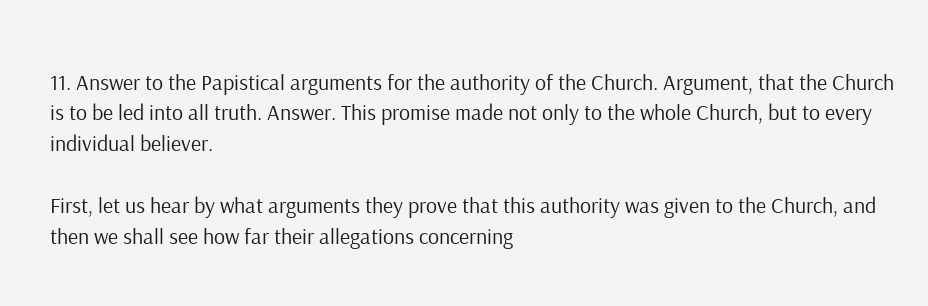11. Answer to the Papistical arguments for the authority of the Church. Argument, that the Church is to be led into all truth. Answer. This promise made not only to the whole Church, but to every individual believer.

First, let us hear by what arguments they prove that this authority was given to the Church, and then we shall see how far their allegations concerning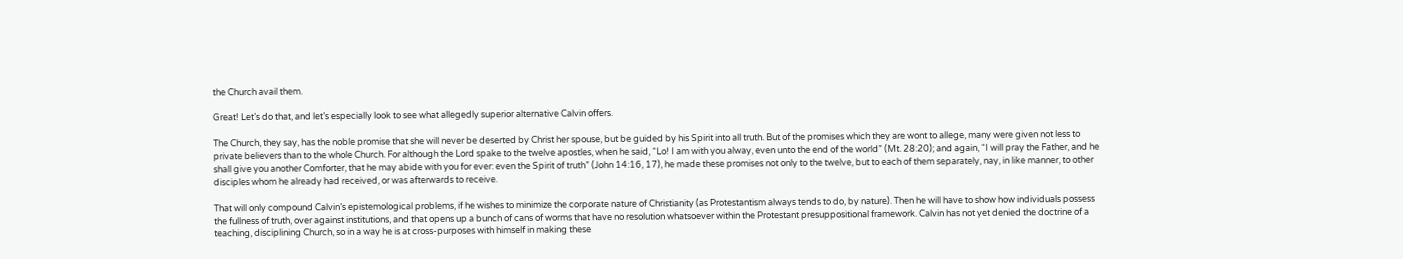the Church avail them.

Great! Let’s do that, and let’s especially look to see what allegedly superior alternative Calvin offers.

The Church, they say, has the noble promise that she will never be deserted by Christ her spouse, but be guided by his Spirit into all truth. But of the promises which they are wont to allege, many were given not less to private believers than to the whole Church. For although the Lord spake to the twelve apostles, when he said, “Lo! I am with you alway, even unto the end of the world” (Mt. 28:20); and again, “I will pray the Father, and he shall give you another Comforter, that he may abide with you for ever: even the Spirit of truth” (John 14:16, 17), he made these promises not only to the twelve, but to each of them separately, nay, in like manner, to other disciples whom he already had received, or was afterwards to receive.

That will only compound Calvin’s epistemological problems, if he wishes to minimize the corporate nature of Christianity (as Protestantism always tends to do, by nature). Then he will have to show how individuals possess the fullness of truth, over against institutions, and that opens up a bunch of cans of worms that have no resolution whatsoever within the Protestant presuppositional framework. Calvin has not yet denied the doctrine of a teaching, disciplining Church, so in a way he is at cross-purposes with himself in making these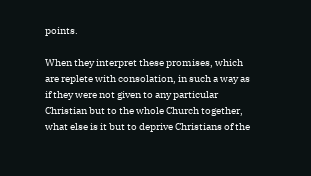points.

When they interpret these promises, which are replete with consolation, in such a way as if they were not given to any particular Christian but to the whole Church together, what else is it but to deprive Christians of the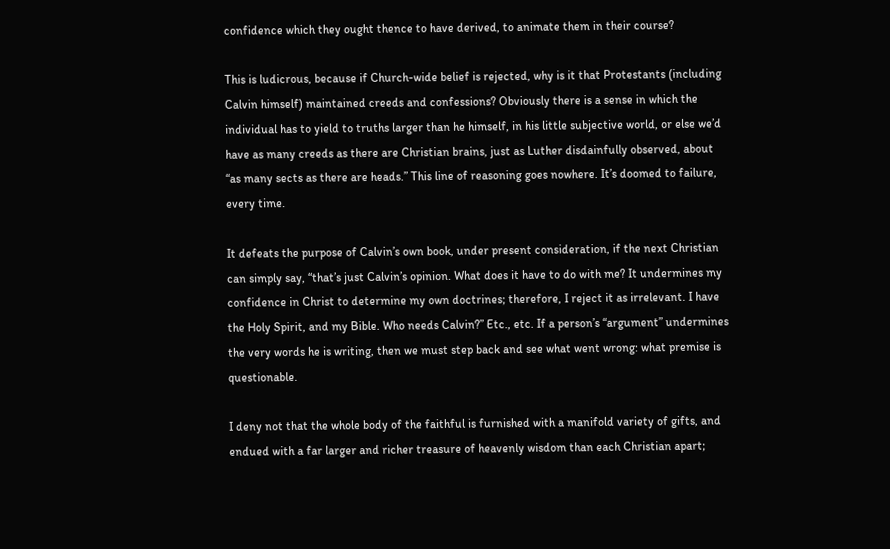confidence which they ought thence to have derived, to animate them in their course?

This is ludicrous, because if Church-wide belief is rejected, why is it that Protestants (including Calvin himself) maintained creeds and confessions? Obviously there is a sense in which the individual has to yield to truths larger than he himself, in his little subjective world, or else we’d have as many creeds as there are Christian brains, just as Luther disdainfully observed, about “as many sects as there are heads.” This line of reasoning goes nowhere. It’s doomed to failure, every time.

It defeats the purpose of Calvin’s own book, under present consideration, if the next Christian can simply say, “that’s just Calvin’s opinion. What does it have to do with me? It undermines my confidence in Christ to determine my own doctrines; therefore, I reject it as irrelevant. I have the Holy Spirit, and my Bible. Who needs Calvin?” Etc., etc. If a person’s “argument” undermines the very words he is writing, then we must step back and see what went wrong: what premise is questionable.

I deny not that the whole body of the faithful is furnished with a manifold variety of gifts, and endued with a far larger and richer treasure of heavenly wisdom than each Christian apart;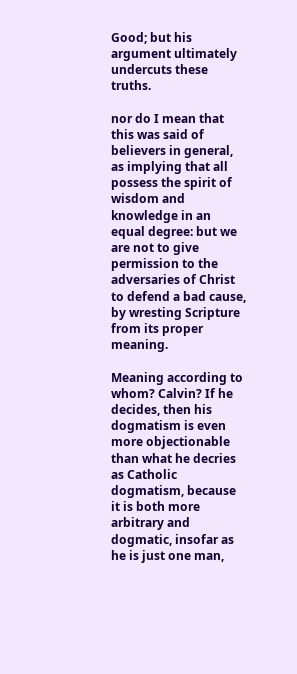Good; but his argument ultimately undercuts these truths.

nor do I mean that this was said of believers in general, as implying that all possess the spirit of wisdom and knowledge in an equal degree: but we are not to give permission to the adversaries of Christ to defend a bad cause, by wresting Scripture from its proper meaning.

Meaning according to whom? Calvin? If he decides, then his dogmatism is even more objectionable than what he decries as Catholic dogmatism, because it is both more arbitrary and dogmatic, insofar as he is just one man,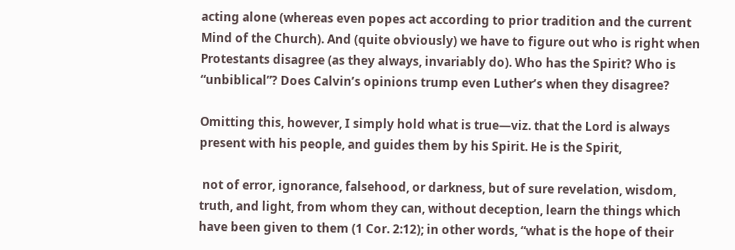acting alone (whereas even popes act according to prior tradition and the current Mind of the Church). And (quite obviously) we have to figure out who is right when Protestants disagree (as they always, invariably do). Who has the Spirit? Who is “unbiblical”? Does Calvin’s opinions trump even Luther’s when they disagree?

Omitting this, however, I simply hold what is true—viz. that the Lord is always present with his people, and guides them by his Spirit. He is the Spirit,

 not of error, ignorance, falsehood, or darkness, but of sure revelation, wisdom, truth, and light, from whom they can, without deception, learn the things which have been given to them (1 Cor. 2:12); in other words, “what is the hope of their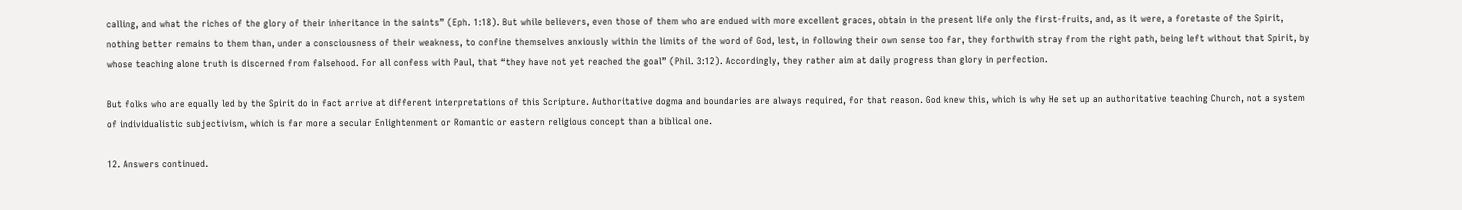calling, and what the riches of the glory of their inheritance in the saints” (Eph. 1:18). But while believers, even those of them who are endued with more excellent graces, obtain in the present life only the first-fruits, and, as it were, a foretaste of the Spirit, nothing better remains to them than, under a consciousness of their weakness, to confine themselves anxiously within the limits of the word of God, lest, in following their own sense too far, they forthwith stray from the right path, being left without that Spirit, by whose teaching alone truth is discerned from falsehood. For all confess with Paul, that “they have not yet reached the goal” (Phil. 3:12). Accordingly, they rather aim at daily progress than glory in perfection.

But folks who are equally led by the Spirit do in fact arrive at different interpretations of this Scripture. Authoritative dogma and boundaries are always required, for that reason. God knew this, which is why He set up an authoritative teaching Church, not a system of individualistic subjectivism, which is far more a secular Enlightenment or Romantic or eastern religious concept than a biblical one.

12. Answers continued.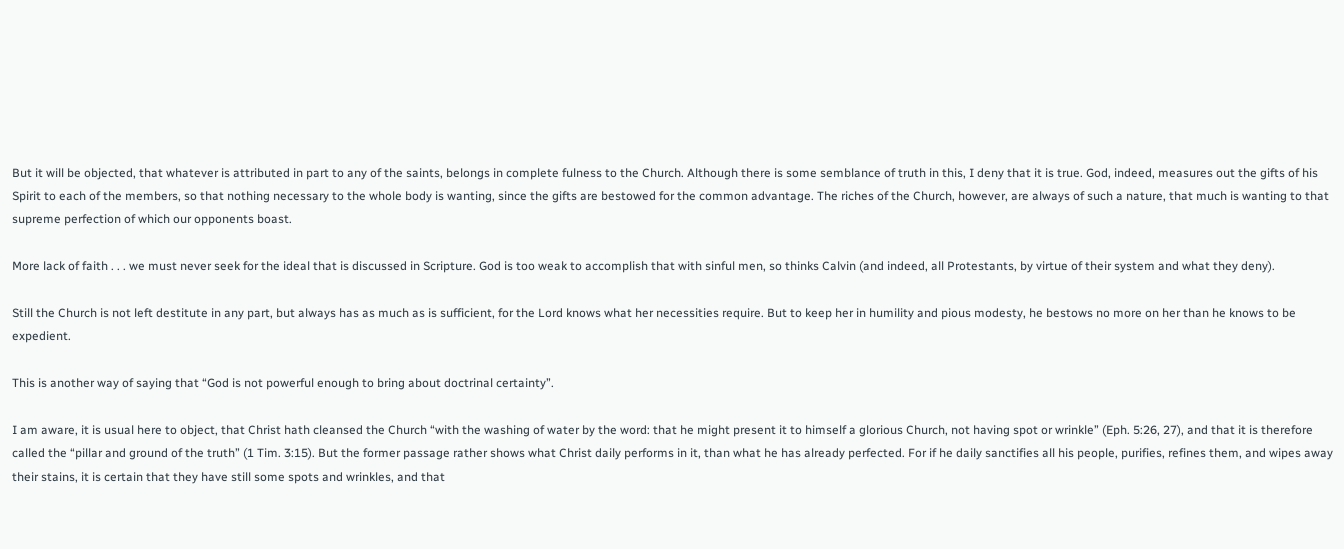But it will be objected, that whatever is attributed in part to any of the saints, belongs in complete fulness to the Church. Although there is some semblance of truth in this, I deny that it is true. God, indeed, measures out the gifts of his Spirit to each of the members, so that nothing necessary to the whole body is wanting, since the gifts are bestowed for the common advantage. The riches of the Church, however, are always of such a nature, that much is wanting to that supreme perfection of which our opponents boast.

More lack of faith . . . we must never seek for the ideal that is discussed in Scripture. God is too weak to accomplish that with sinful men, so thinks Calvin (and indeed, all Protestants, by virtue of their system and what they deny).

Still the Church is not left destitute in any part, but always has as much as is sufficient, for the Lord knows what her necessities require. But to keep her in humility and pious modesty, he bestows no more on her than he knows to be expedient.

This is another way of saying that “God is not powerful enough to bring about doctrinal certainty”.

I am aware, it is usual here to object, that Christ hath cleansed the Church “with the washing of water by the word: that he might present it to himself a glorious Church, not having spot or wrinkle” (Eph. 5:26, 27), and that it is therefore called the “pillar and ground of the truth” (1 Tim. 3:15). But the former passage rather shows what Christ daily performs in it, than what he has already perfected. For if he daily sanctifies all his people, purifies, refines them, and wipes away their stains, it is certain that they have still some spots and wrinkles, and that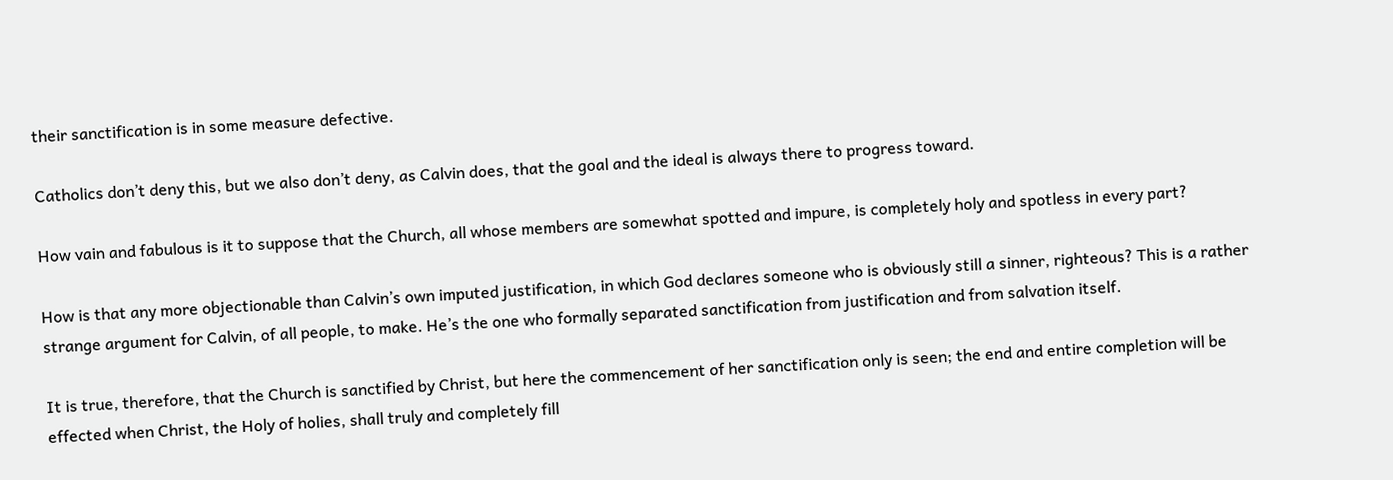their sanctification is in some measure defective.

Catholics don’t deny this, but we also don’t deny, as Calvin does, that the goal and the ideal is always there to progress toward.

How vain and fabulous is it to suppose that the Church, all whose members are somewhat spotted and impure, is completely holy and spotless in every part?

How is that any more objectionable than Calvin’s own imputed justification, in which God declares someone who is obviously still a sinner, righteous? This is a rather strange argument for Calvin, of all people, to make. He’s the one who formally separated sanctification from justification and from salvation itself.

It is true, therefore, that the Church is sanctified by Christ, but here the commencement of her sanctification only is seen; the end and entire completion will be effected when Christ, the Holy of holies, shall truly and completely fill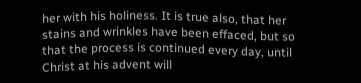her with his holiness. It is true also, that her stains and wrinkles have been effaced, but so that the process is continued every day, until Christ at his advent will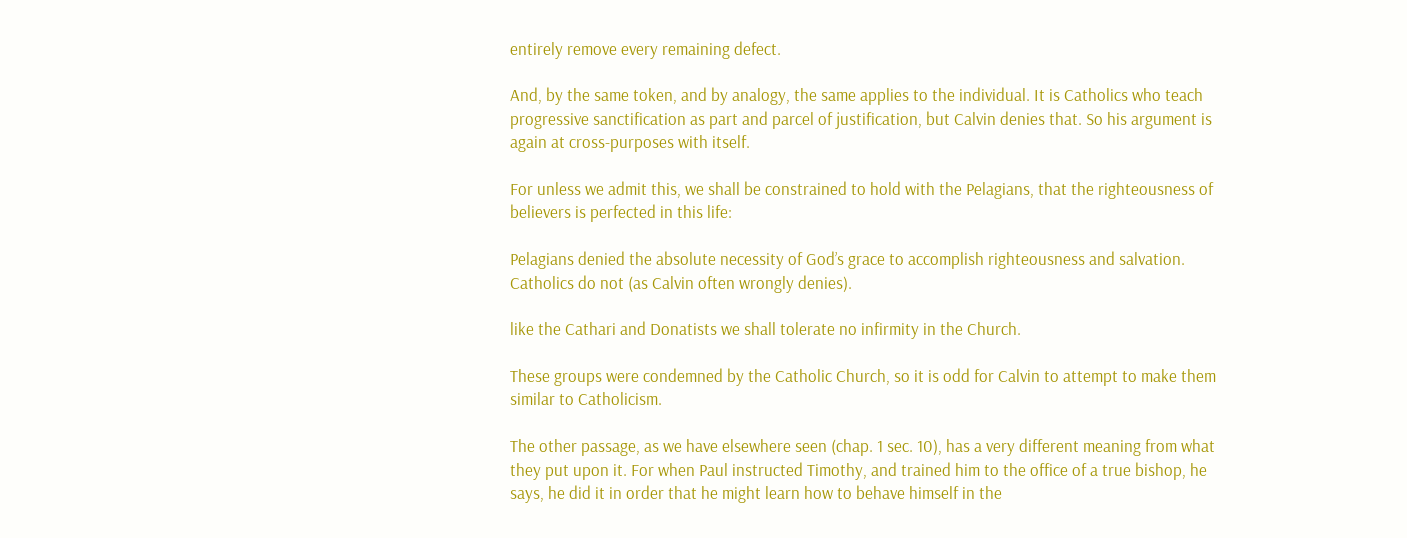entirely remove every remaining defect.

And, by the same token, and by analogy, the same applies to the individual. It is Catholics who teach progressive sanctification as part and parcel of justification, but Calvin denies that. So his argument is again at cross-purposes with itself.

For unless we admit this, we shall be constrained to hold with the Pelagians, that the righteousness of believers is perfected in this life:

Pelagians denied the absolute necessity of God’s grace to accomplish righteousness and salvation. Catholics do not (as Calvin often wrongly denies).

like the Cathari and Donatists we shall tolerate no infirmity in the Church.

These groups were condemned by the Catholic Church, so it is odd for Calvin to attempt to make them similar to Catholicism.

The other passage, as we have elsewhere seen (chap. 1 sec. 10), has a very different meaning from what they put upon it. For when Paul instructed Timothy, and trained him to the office of a true bishop, he says, he did it in order that he might learn how to behave himself in the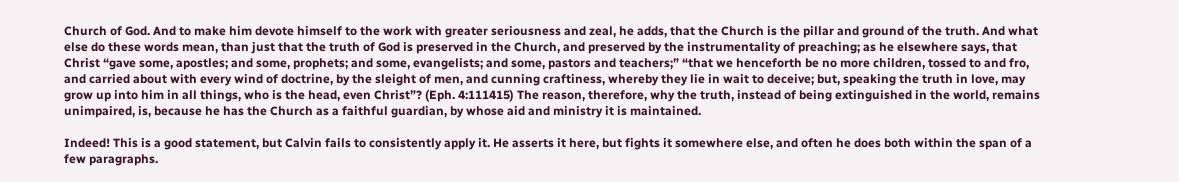Church of God. And to make him devote himself to the work with greater seriousness and zeal, he adds, that the Church is the pillar and ground of the truth. And what else do these words mean, than just that the truth of God is preserved in the Church, and preserved by the instrumentality of preaching; as he elsewhere says, that Christ “gave some, apostles; and some, prophets; and some, evangelists; and some, pastors and teachers;” “that we henceforth be no more children, tossed to and fro, and carried about with every wind of doctrine, by the sleight of men, and cunning craftiness, whereby they lie in wait to deceive; but, speaking the truth in love, may grow up into him in all things, who is the head, even Christ”? (Eph. 4:111415) The reason, therefore, why the truth, instead of being extinguished in the world, remains unimpaired, is, because he has the Church as a faithful guardian, by whose aid and ministry it is maintained.

Indeed! This is a good statement, but Calvin fails to consistently apply it. He asserts it here, but fights it somewhere else, and often he does both within the span of a few paragraphs.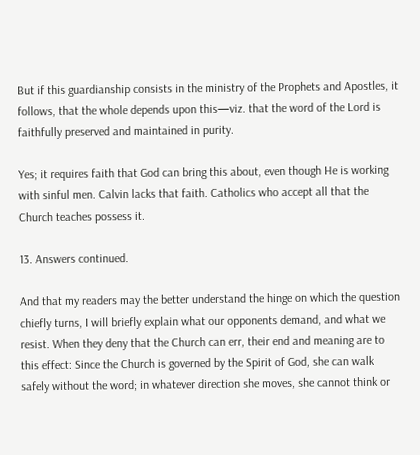But if this guardianship consists in the ministry of the Prophets and Apostles, it follows, that the whole depends upon this—viz. that the word of the Lord is faithfully preserved and maintained in purity.

Yes; it requires faith that God can bring this about, even though He is working with sinful men. Calvin lacks that faith. Catholics who accept all that the Church teaches possess it.

13. Answers continued.

And that my readers may the better understand the hinge on which the question chiefly turns, I will briefly explain what our opponents demand, and what we resist. When they deny that the Church can err, their end and meaning are to this effect: Since the Church is governed by the Spirit of God, she can walk safely without the word; in whatever direction she moves, she cannot think or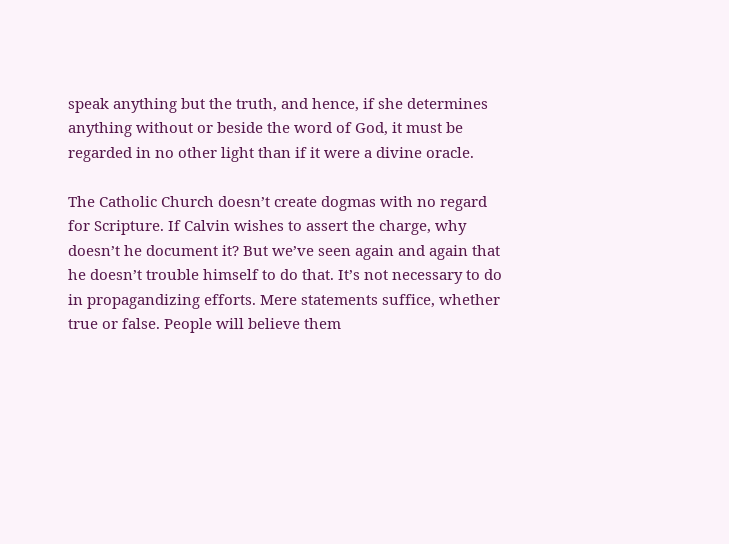speak anything but the truth, and hence, if she determines anything without or beside the word of God, it must be regarded in no other light than if it were a divine oracle.

The Catholic Church doesn’t create dogmas with no regard for Scripture. If Calvin wishes to assert the charge, why doesn’t he document it? But we’ve seen again and again that he doesn’t trouble himself to do that. It’s not necessary to do in propagandizing efforts. Mere statements suffice, whether true or false. People will believe them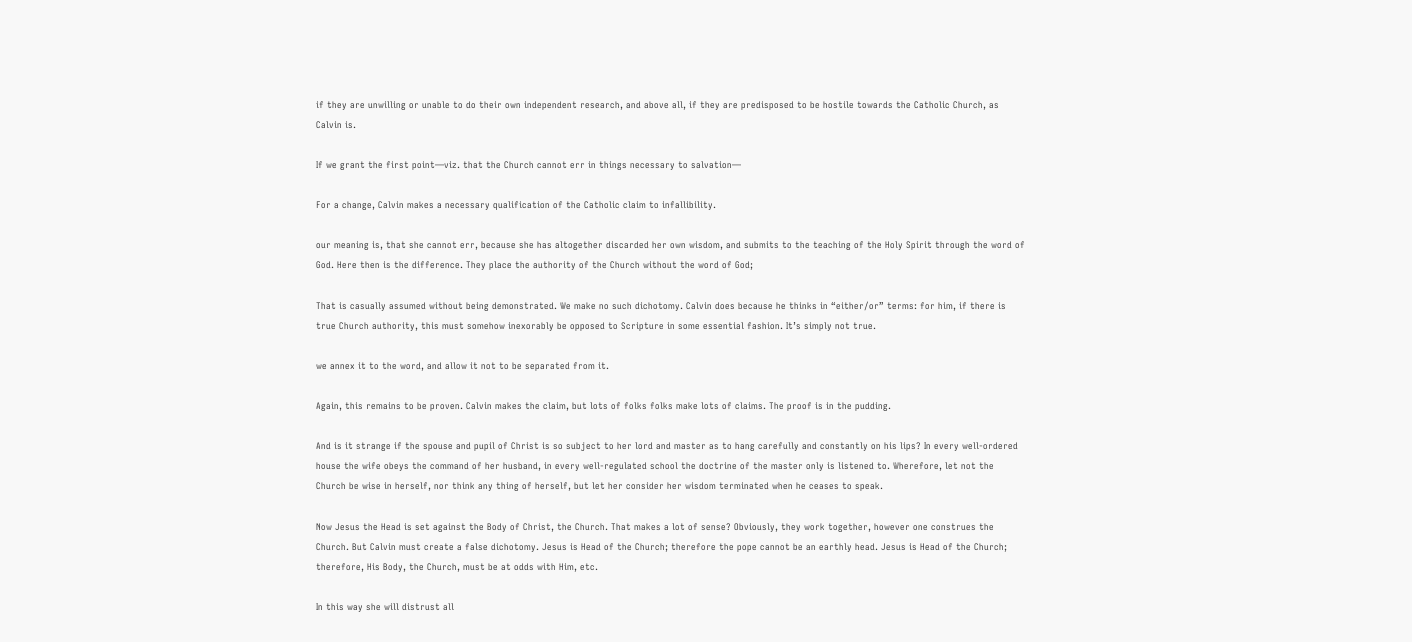if they are unwilling or unable to do their own independent research, and above all, if they are predisposed to be hostile towards the Catholic Church, as Calvin is.

If we grant the first point—viz. that the Church cannot err in things necessary to salvation—

For a change, Calvin makes a necessary qualification of the Catholic claim to infallibility.

our meaning is, that she cannot err, because she has altogether discarded her own wisdom, and submits to the teaching of the Holy Spirit through the word of God. Here then is the difference. They place the authority of the Church without the word of God;

That is casually assumed without being demonstrated. We make no such dichotomy. Calvin does because he thinks in “either/or” terms: for him, if there is true Church authority, this must somehow inexorably be opposed to Scripture in some essential fashion. It’s simply not true.

we annex it to the word, and allow it not to be separated from it.

Again, this remains to be proven. Calvin makes the claim, but lots of folks folks make lots of claims. The proof is in the pudding.

And is it strange if the spouse and pupil of Christ is so subject to her lord and master as to hang carefully and constantly on his lips? In every well-ordered house the wife obeys the command of her husband, in every well-regulated school the doctrine of the master only is listened to. Wherefore, let not the Church be wise in herself, nor think any thing of herself, but let her consider her wisdom terminated when he ceases to speak.

Now Jesus the Head is set against the Body of Christ, the Church. That makes a lot of sense? Obviously, they work together, however one construes the Church. But Calvin must create a false dichotomy. Jesus is Head of the Church; therefore the pope cannot be an earthly head. Jesus is Head of the Church; therefore, His Body, the Church, must be at odds with Him, etc.

In this way she will distrust all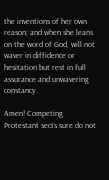the inventions of her own reason; and when she leans on the word of God, will not waver in diffidence or hesitation but rest in full assurance and unwavering constancy.

Amen! Competing Protestant sects sure do not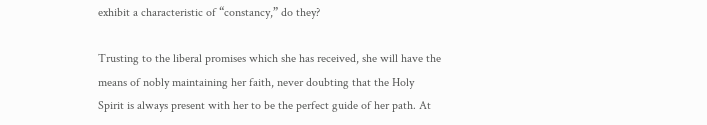exhibit a characteristic of “constancy,” do they?

Trusting to the liberal promises which she has received, she will have the means of nobly maintaining her faith, never doubting that the Holy Spirit is always present with her to be the perfect guide of her path. At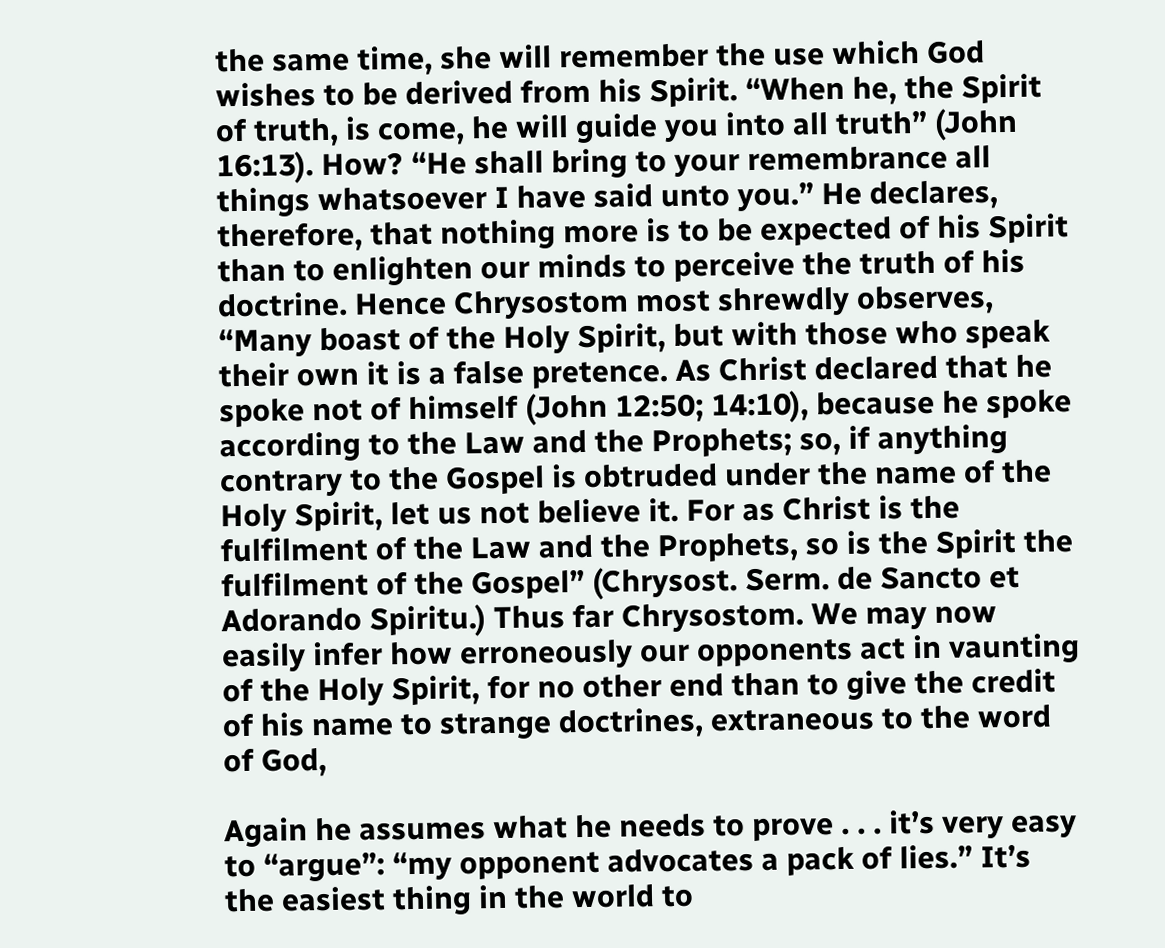the same time, she will remember the use which God wishes to be derived from his Spirit. “When he, the Spirit of truth, is come, he will guide you into all truth” (John 16:13). How? “He shall bring to your remembrance all things whatsoever I have said unto you.” He declares, therefore, that nothing more is to be expected of his Spirit than to enlighten our minds to perceive the truth of his doctrine. Hence Chrysostom most shrewdly observes, “Many boast of the Holy Spirit, but with those who speak their own it is a false pretence. As Christ declared that he spoke not of himself (John 12:50; 14:10), because he spoke according to the Law and the Prophets; so, if anything contrary to the Gospel is obtruded under the name of the Holy Spirit, let us not believe it. For as Christ is the fulfilment of the Law and the Prophets, so is the Spirit the fulfilment of the Gospel” (Chrysost. Serm. de Sancto et Adorando Spiritu.) Thus far Chrysostom. We may now easily infer how erroneously our opponents act in vaunting of the Holy Spirit, for no other end than to give the credit of his name to strange doctrines, extraneous to the word of God,

Again he assumes what he needs to prove . . . it’s very easy to “argue”: “my opponent advocates a pack of lies.” It’s the easiest thing in the world to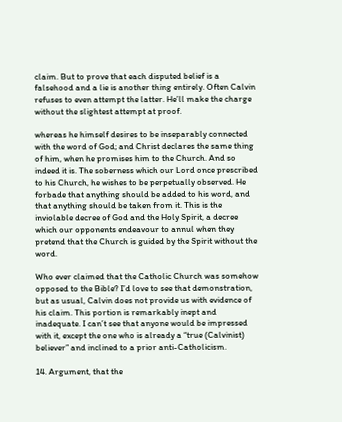claim. But to prove that each disputed belief is a falsehood and a lie is another thing entirely. Often Calvin refuses to even attempt the latter. He’ll make the charge without the slightest attempt at proof.

whereas he himself desires to be inseparably connected with the word of God; and Christ declares the same thing of him, when he promises him to the Church. And so indeed it is. The soberness which our Lord once prescribed to his Church, he wishes to be perpetually observed. He forbade that anything should be added to his word, and that anything should be taken from it. This is the inviolable decree of God and the Holy Spirit, a decree which our opponents endeavour to annul when they pretend that the Church is guided by the Spirit without the word.

Who ever claimed that the Catholic Church was somehow opposed to the Bible? I’d love to see that demonstration, but as usual, Calvin does not provide us with evidence of his claim. This portion is remarkably inept and inadequate. I can’t see that anyone would be impressed with it, except the one who is already a “true (Calvinist) believer” and inclined to a prior anti-Catholicism.

14. Argument, that the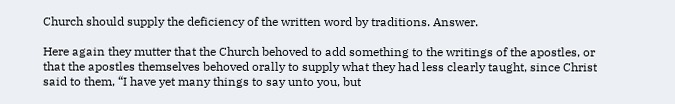Church should supply the deficiency of the written word by traditions. Answer.

Here again they mutter that the Church behoved to add something to the writings of the apostles, or that the apostles themselves behoved orally to supply what they had less clearly taught, since Christ said to them, “I have yet many things to say unto you, but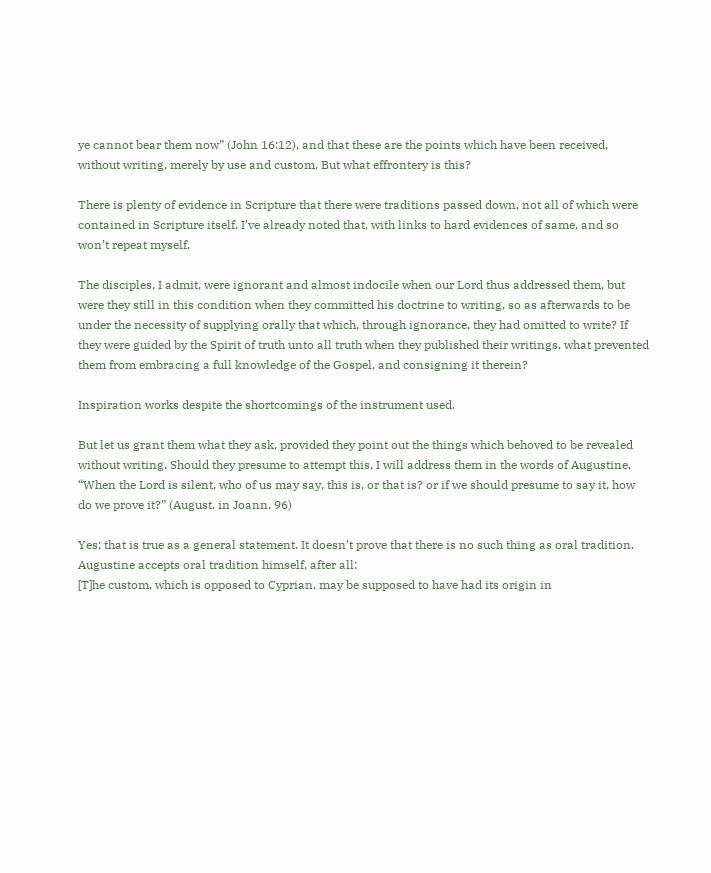ye cannot bear them now” (John 16:12), and that these are the points which have been received, without writing, merely by use and custom. But what effrontery is this?

There is plenty of evidence in Scripture that there were traditions passed down, not all of which were contained in Scripture itself. I’ve already noted that, with links to hard evidences of same, and so won’t repeat myself.

The disciples, I admit, were ignorant and almost indocile when our Lord thus addressed them, but were they still in this condition when they committed his doctrine to writing, so as afterwards to be under the necessity of supplying orally that which, through ignorance, they had omitted to write? If they were guided by the Spirit of truth unto all truth when they published their writings, what prevented them from embracing a full knowledge of the Gospel, and consigning it therein?

Inspiration works despite the shortcomings of the instrument used.

But let us grant them what they ask, provided they point out the things which behoved to be revealed without writing. Should they presume to attempt this, I will address them in the words of Augustine, “When the Lord is silent, who of us may say, this is, or that is? or if we should presume to say it, how do we prove it?” (August. in Joann. 96)

Yes; that is true as a general statement. It doesn’t prove that there is no such thing as oral tradition. Augustine accepts oral tradition himself, after all:
[T]he custom, which is opposed to Cyprian, may be supposed to have had its origin in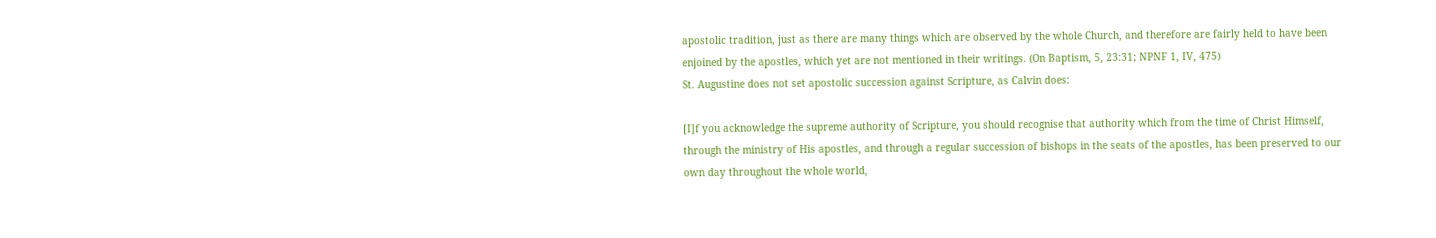apostolic tradition, just as there are many things which are observed by the whole Church, and therefore are fairly held to have been enjoined by the apostles, which yet are not mentioned in their writings. (On Baptism, 5, 23:31; NPNF 1, IV, 475)
St. Augustine does not set apostolic succession against Scripture, as Calvin does:

[I]f you acknowledge the supreme authority of Scripture, you should recognise that authority which from the time of Christ Himself, through the ministry of His apostles, and through a regular succession of bishops in the seats of the apostles, has been preserved to our own day throughout the whole world,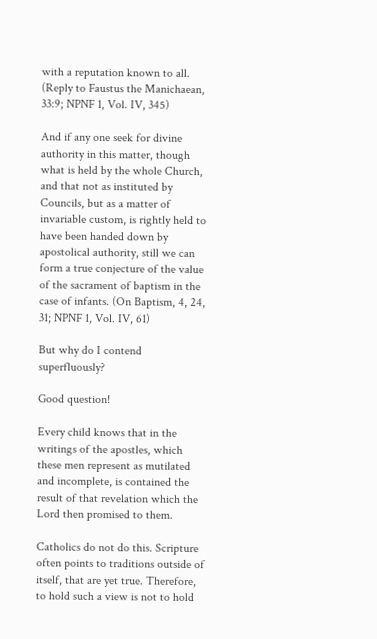with a reputation known to all. (Reply to Faustus the Manichaean, 33:9; NPNF 1, Vol. IV, 345)

And if any one seek for divine authority in this matter, though what is held by the whole Church, and that not as instituted by Councils, but as a matter of invariable custom, is rightly held to have been handed down by apostolical authority, still we can form a true conjecture of the value of the sacrament of baptism in the case of infants. (On Baptism, 4, 24, 31; NPNF 1, Vol. IV, 61)

But why do I contend superfluously?

Good question!

Every child knows that in the writings of the apostles, which these men represent as mutilated and incomplete, is contained the result of that revelation which the Lord then promised to them.

Catholics do not do this. Scripture often points to traditions outside of itself, that are yet true. Therefore, to hold such a view is not to hold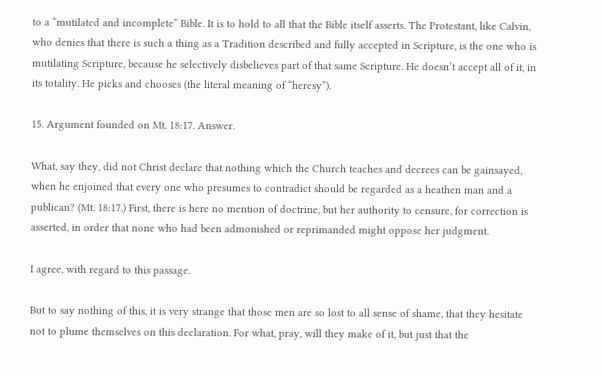to a “mutilated and incomplete” Bible. It is to hold to all that the Bible itself asserts. The Protestant, like Calvin, who denies that there is such a thing as a Tradition described and fully accepted in Scripture, is the one who is mutilating Scripture, because he selectively disbelieves part of that same Scripture. He doesn’t accept all of it, in its totality. He picks and chooses (the literal meaning of “heresy”).

15. Argument founded on Mt. 18:17. Answer.

What, say they, did not Christ declare that nothing which the Church teaches and decrees can be gainsayed, when he enjoined that every one who presumes to contradict should be regarded as a heathen man and a publican? (Mt. 18:17.) First, there is here no mention of doctrine, but her authority to censure, for correction is asserted, in order that none who had been admonished or reprimanded might oppose her judgment.

I agree, with regard to this passage.

But to say nothing of this, it is very strange that those men are so lost to all sense of shame, that they hesitate not to plume themselves on this declaration. For what, pray, will they make of it, but just that the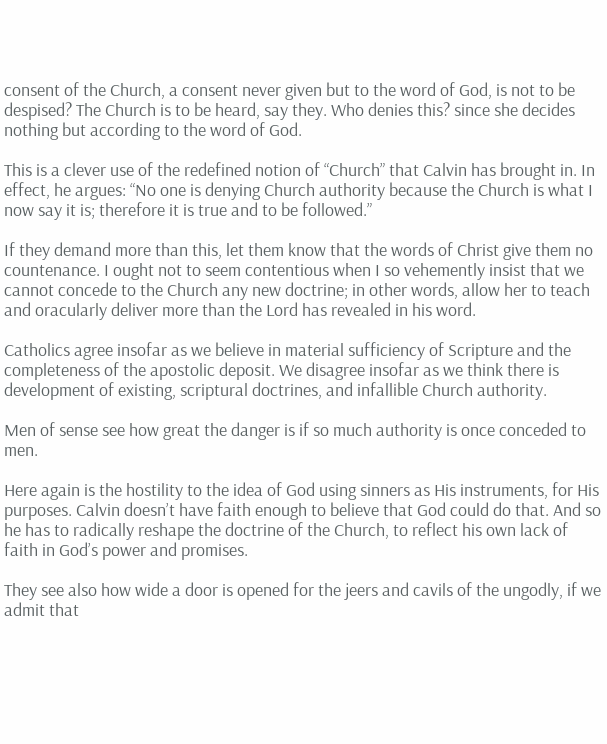consent of the Church, a consent never given but to the word of God, is not to be despised? The Church is to be heard, say they. Who denies this? since she decides nothing but according to the word of God.

This is a clever use of the redefined notion of “Church” that Calvin has brought in. In effect, he argues: “No one is denying Church authority because the Church is what I now say it is; therefore it is true and to be followed.”

If they demand more than this, let them know that the words of Christ give them no countenance. I ought not to seem contentious when I so vehemently insist that we cannot concede to the Church any new doctrine; in other words, allow her to teach and oracularly deliver more than the Lord has revealed in his word.

Catholics agree insofar as we believe in material sufficiency of Scripture and the completeness of the apostolic deposit. We disagree insofar as we think there is development of existing, scriptural doctrines, and infallible Church authority.

Men of sense see how great the danger is if so much authority is once conceded to men.

Here again is the hostility to the idea of God using sinners as His instruments, for His purposes. Calvin doesn’t have faith enough to believe that God could do that. And so he has to radically reshape the doctrine of the Church, to reflect his own lack of faith in God’s power and promises.

They see also how wide a door is opened for the jeers and cavils of the ungodly, if we admit that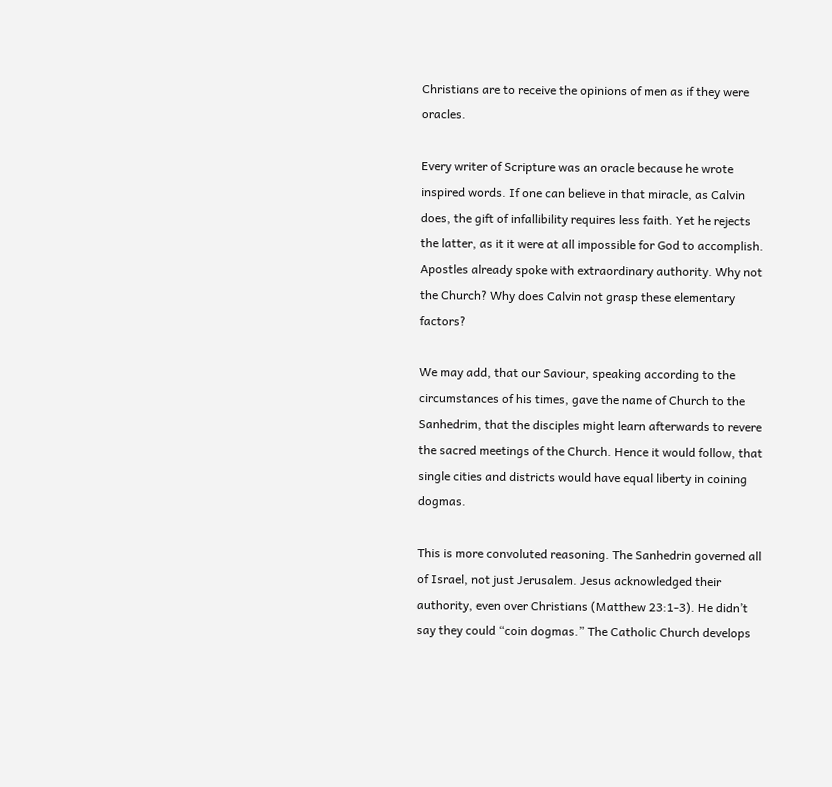Christians are to receive the opinions of men as if they were oracles.

Every writer of Scripture was an oracle because he wrote inspired words. If one can believe in that miracle, as Calvin does, the gift of infallibility requires less faith. Yet he rejects the latter, as it it were at all impossible for God to accomplish. Apostles already spoke with extraordinary authority. Why not the Church? Why does Calvin not grasp these elementary factors?

We may add, that our Saviour, speaking according to the circumstances of his times, gave the name of Church to the Sanhedrim, that the disciples might learn afterwards to revere the sacred meetings of the Church. Hence it would follow, that single cities and districts would have equal liberty in coining dogmas.

This is more convoluted reasoning. The Sanhedrin governed all of Israel, not just Jerusalem. Jesus acknowledged their authority, even over Christians (Matthew 23:1-3). He didn’t say they could “coin dogmas.” The Catholic Church develops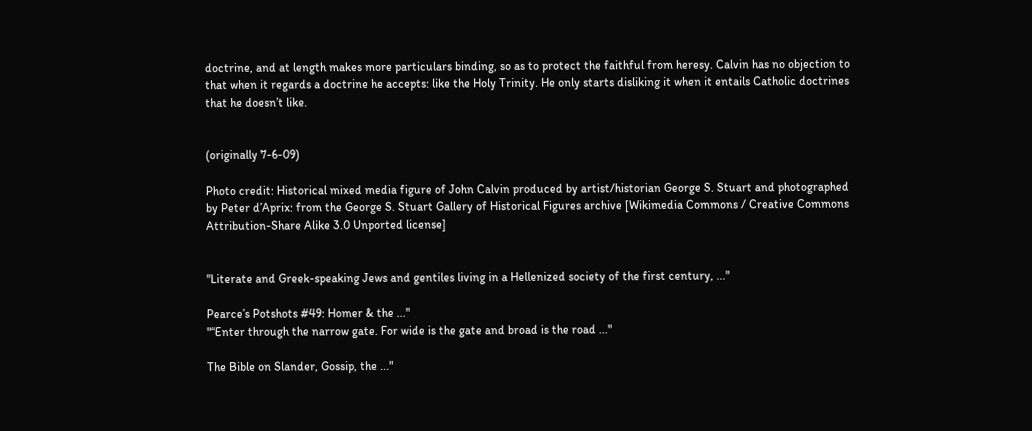doctrine, and at length makes more particulars binding, so as to protect the faithful from heresy. Calvin has no objection to that when it regards a doctrine he accepts: like the Holy Trinity. He only starts disliking it when it entails Catholic doctrines that he doesn’t like.


(originally 7-6-09)

Photo credit: Historical mixed media figure of John Calvin produced by artist/historian George S. Stuart and photographed by Peter d’Aprix: from the George S. Stuart Gallery of Historical Figures archive [Wikimedia Commons / Creative Commons Attribution-Share Alike 3.0 Unported license]


"Literate and Greek-speaking Jews and gentiles living in a Hellenized society of the first century, ..."

Pearce’s Potshots #49: Homer & the ..."
"“Enter through the narrow gate. For wide is the gate and broad is the road ..."

The Bible on Slander, Gossip, the ..."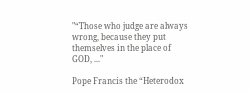"“Those who judge are always wrong, because they put themselves in the place of GOD, ..."

Pope Francis the “Heterodox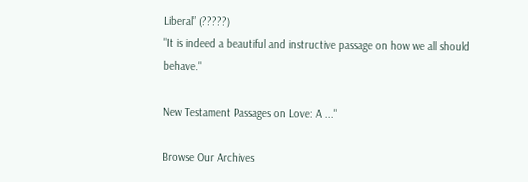Liberal” (?????)
"It is indeed a beautiful and instructive passage on how we all should behave."

New Testament Passages on Love: A ..."

Browse Our Archives